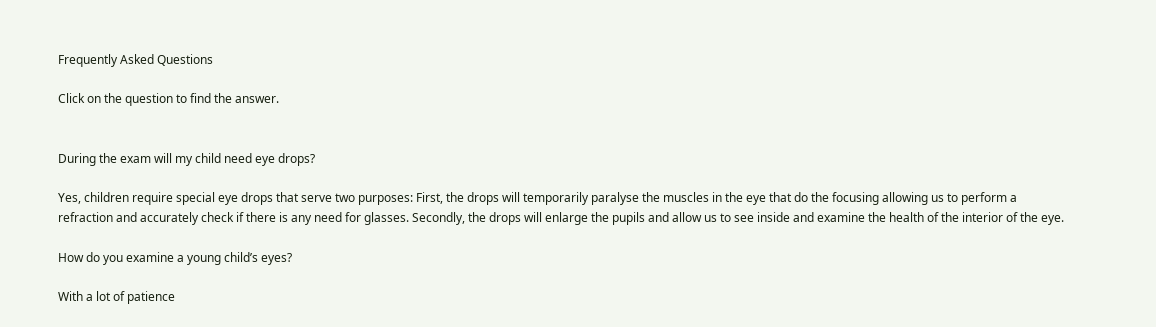Frequently Asked Questions

Click on the question to find the answer.


During the exam will my child need eye drops?

Yes, children require special eye drops that serve two purposes: First, the drops will temporarily paralyse the muscles in the eye that do the focusing allowing us to perform a refraction and accurately check if there is any need for glasses. Secondly, the drops will enlarge the pupils and allow us to see inside and examine the health of the interior of the eye.

How do you examine a young child’s eyes?

With a lot of patience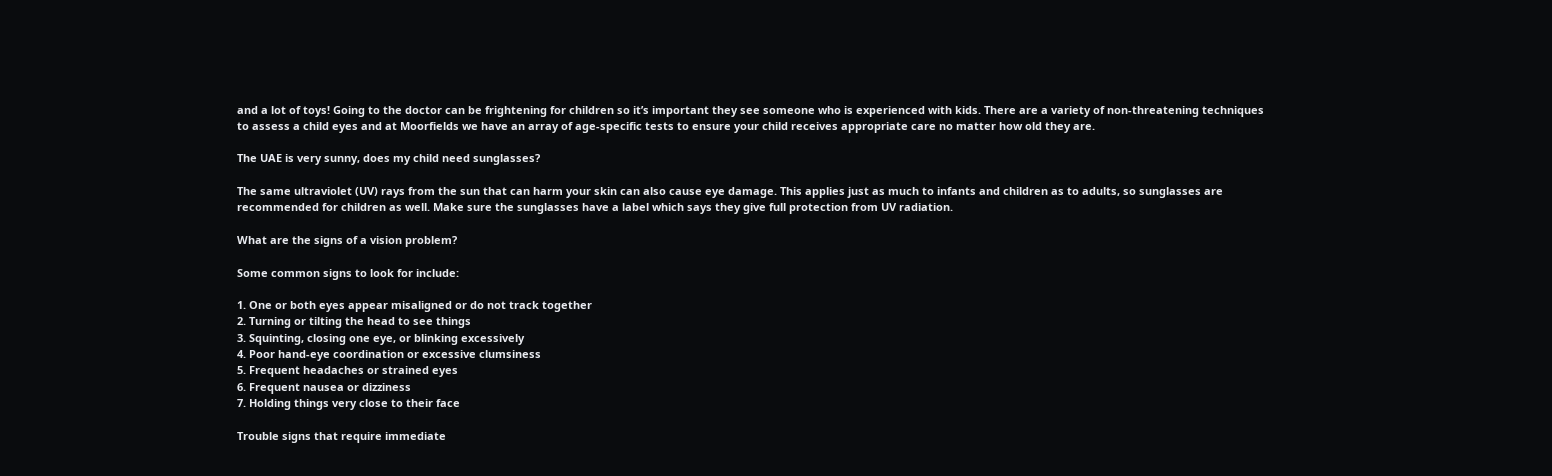and a lot of toys! Going to the doctor can be frightening for children so it’s important they see someone who is experienced with kids. There are a variety of non-threatening techniques to assess a child eyes and at Moorfields we have an array of age-specific tests to ensure your child receives appropriate care no matter how old they are.

The UAE is very sunny, does my child need sunglasses?

The same ultraviolet (UV) rays from the sun that can harm your skin can also cause eye damage. This applies just as much to infants and children as to adults, so sunglasses are recommended for children as well. Make sure the sunglasses have a label which says they give full protection from UV radiation.

What are the signs of a vision problem?

Some common signs to look for include:

1. One or both eyes appear misaligned or do not track together
2. Turning or tilting the head to see things
3. Squinting, closing one eye, or blinking excessively
4. Poor hand-eye coordination or excessive clumsiness
5. Frequent headaches or strained eyes
6. Frequent nausea or dizziness
7. Holding things very close to their face

Trouble signs that require immediate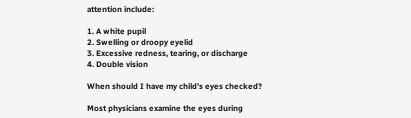attention include:

1. A white pupil
2. Swelling or droopy eyelid
3. Excessive redness, tearing, or discharge
4. Double vision

When should I have my child’s eyes checked?

Most physicians examine the eyes during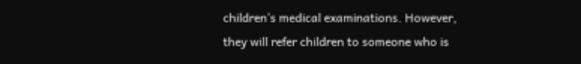children’s medical examinations. However, they will refer children to someone who is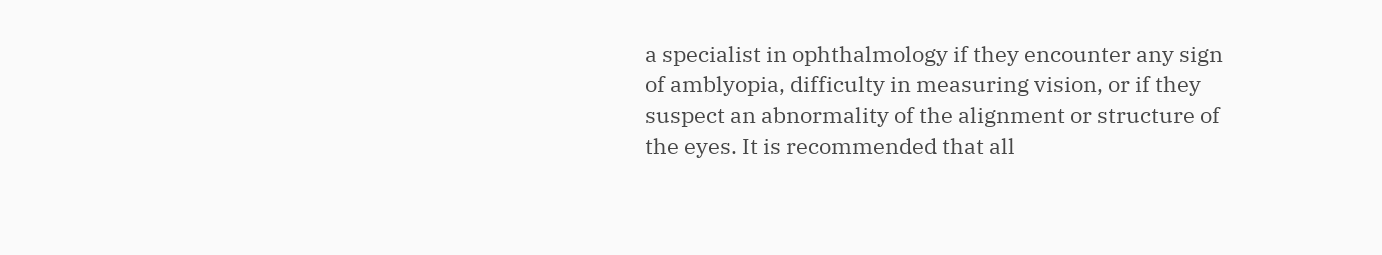a specialist in ophthalmology if they encounter any sign of amblyopia, difficulty in measuring vision, or if they suspect an abnormality of the alignment or structure of the eyes. It is recommended that all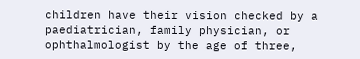children have their vision checked by a paediatrician, family physician, or ophthalmologist by the age of three,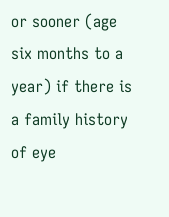or sooner (age six months to a year) if there is a family history of eye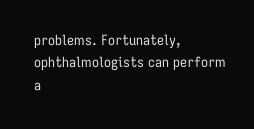problems. Fortunately, ophthalmologists can perform a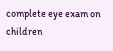complete eye exam on children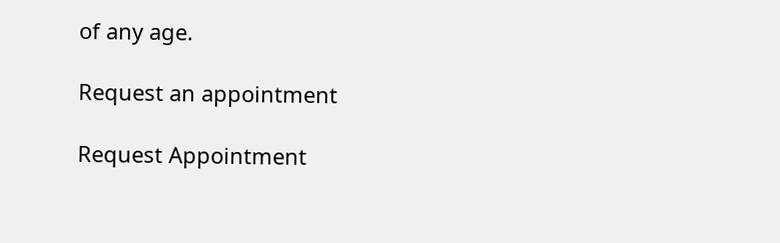of any age.

Request an appointment

Request Appointment